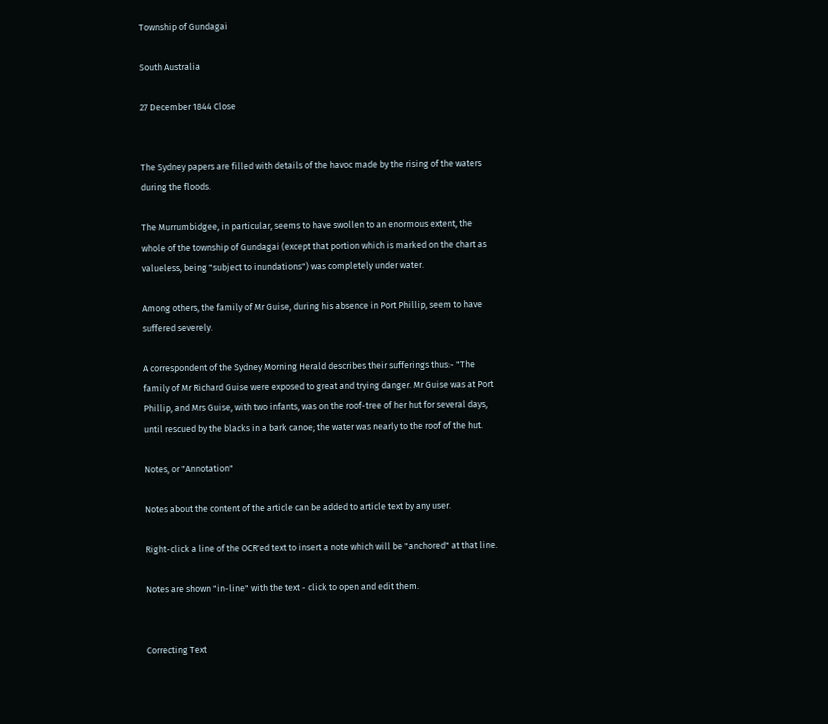Township of Gundagai

South Australia

27 December 1844 Close


The Sydney papers are filled with details of the havoc made by the rising of the waters during the floods.

The Murrumbidgee, in particular, seems to have swollen to an enormous extent, the whole of the township of Gundagai (except that portion which is marked on the chart as valueless, being "subject to inundations") was completely under water.

Among others, the family of Mr Guise, during his absence in Port Phillip, seem to have suffered severely.

A correspondent of the Sydney Morning Herald describes their sufferings thus:- "The family of Mr Richard Guise were exposed to great and trying danger. Mr Guise was at Port Phillip, and Mrs Guise, with two infants, was on the roof-tree of her hut for several days, until rescued by the blacks in a bark canoe; the water was nearly to the roof of the hut.

Notes, or "Annotation"

Notes about the content of the article can be added to article text by any user.

Right-click a line of the OCR'ed text to insert a note which will be "anchored" at that line.

Notes are shown "in-line" with the text - click to open and edit them.


Correcting Text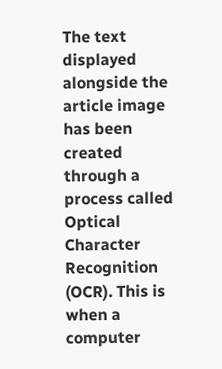The text displayed alongside the article image has been created through a process called Optical Character Recognition (OCR). This is when a computer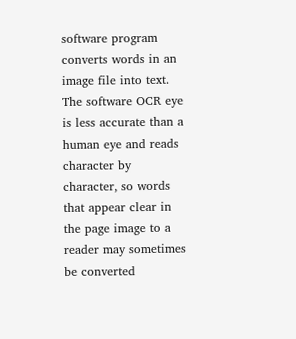software program converts words in an image file into text. The software OCR eye is less accurate than a human eye and reads character by character, so words that appear clear in the page image to a reader may sometimes be converted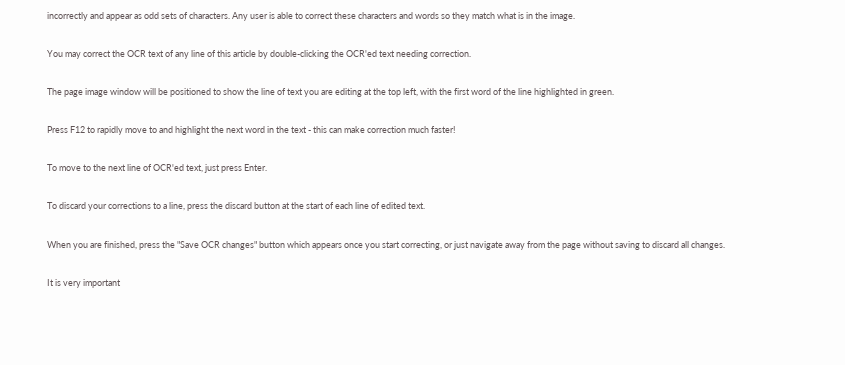incorrectly and appear as odd sets of characters. Any user is able to correct these characters and words so they match what is in the image.

You may correct the OCR text of any line of this article by double-clicking the OCR'ed text needing correction.

The page image window will be positioned to show the line of text you are editing at the top left, with the first word of the line highlighted in green.

Press F12 to rapidly move to and highlight the next word in the text - this can make correction much faster!

To move to the next line of OCR'ed text, just press Enter.

To discard your corrections to a line, press the discard button at the start of each line of edited text.

When you are finished, press the "Save OCR changes" button which appears once you start correcting, or just navigate away from the page without saving to discard all changes.

It is very important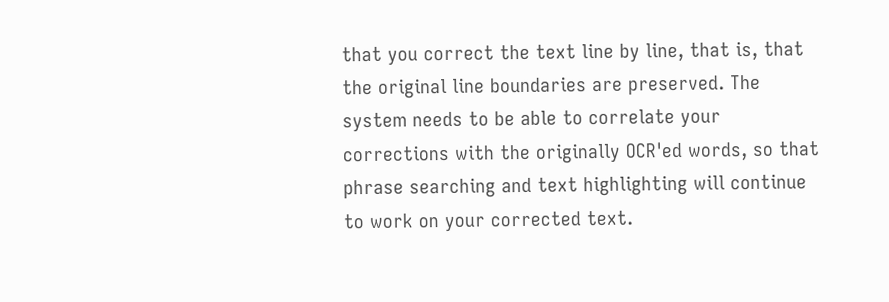that you correct the text line by line, that is, that the original line boundaries are preserved. The system needs to be able to correlate your corrections with the originally OCR'ed words, so that phrase searching and text highlighting will continue to work on your corrected text.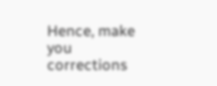Hence, make you corrections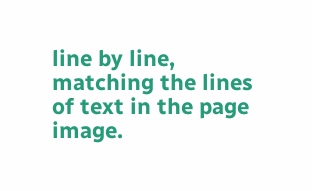line by line, matching the lines of text in the page image.